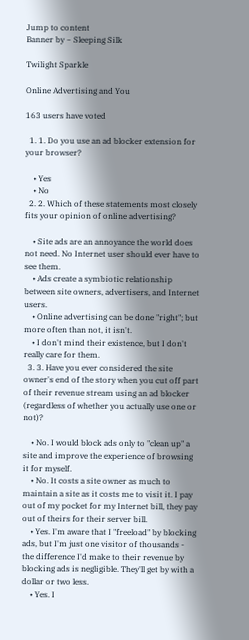Jump to content
Banner by ~ Sleeping Silk

Twilight Sparkle

Online Advertising and You

163 users have voted

  1. 1. Do you use an ad blocker extension for your browser?

    • Yes
    • No
  2. 2. Which of these statements most closely fits your opinion of online advertising?

    • Site ads are an annoyance the world does not need. No Internet user should ever have to see them.
    • Ads create a symbiotic relationship between site owners, advertisers, and Internet users.
    • Online advertising can be done "right"; but more often than not, it isn't.
    • I don't mind their existence, but I don't really care for them.
  3. 3. Have you ever considered the site owner's end of the story when you cut off part of their revenue stream using an ad blocker (regardless of whether you actually use one or not)?

    • No. I would block ads only to "clean up" a site and improve the experience of browsing it for myself.
    • No. It costs a site owner as much to maintain a site as it costs me to visit it. I pay out of my pocket for my Internet bill, they pay out of theirs for their server bill.
    • Yes. I'm aware that I "freeload" by blocking ads, but I'm just one visitor of thousands - the difference I'd make to their revenue by blocking ads is negligible. They'll get by with a dollar or two less.
    • Yes. I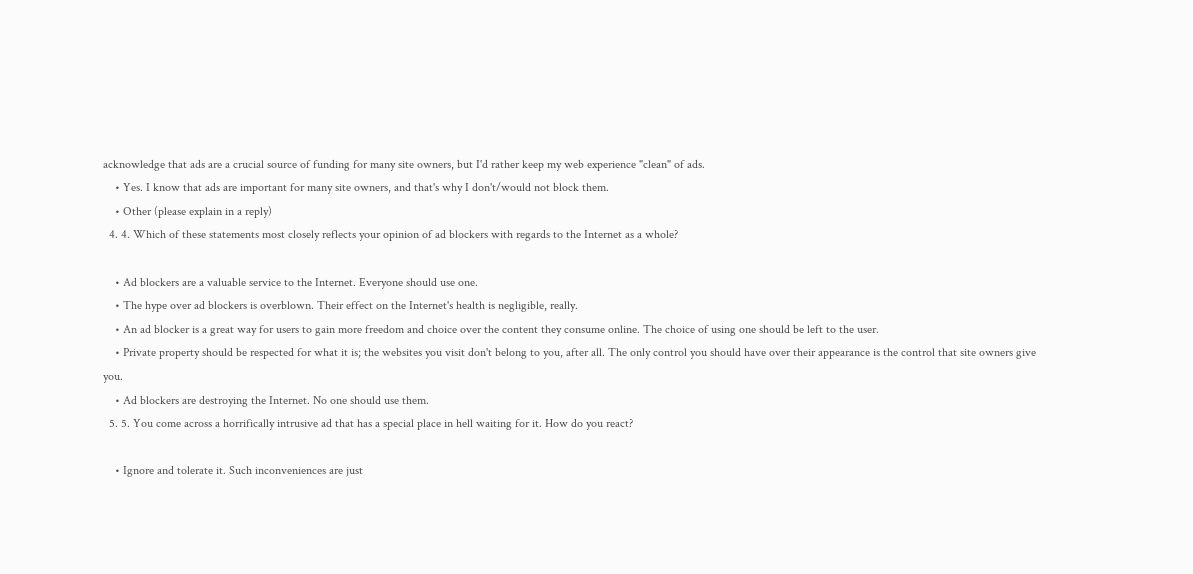acknowledge that ads are a crucial source of funding for many site owners, but I'd rather keep my web experience "clean" of ads.
    • Yes. I know that ads are important for many site owners, and that's why I don't/would not block them.
    • Other (please explain in a reply)
  4. 4. Which of these statements most closely reflects your opinion of ad blockers with regards to the Internet as a whole?

    • Ad blockers are a valuable service to the Internet. Everyone should use one.
    • The hype over ad blockers is overblown. Their effect on the Internet's health is negligible, really.
    • An ad blocker is a great way for users to gain more freedom and choice over the content they consume online. The choice of using one should be left to the user.
    • Private property should be respected for what it is; the websites you visit don't belong to you, after all. The only control you should have over their appearance is the control that site owners give you.
    • Ad blockers are destroying the Internet. No one should use them.
  5. 5. You come across a horrifically intrusive ad that has a special place in hell waiting for it. How do you react?

    • Ignore and tolerate it. Such inconveniences are just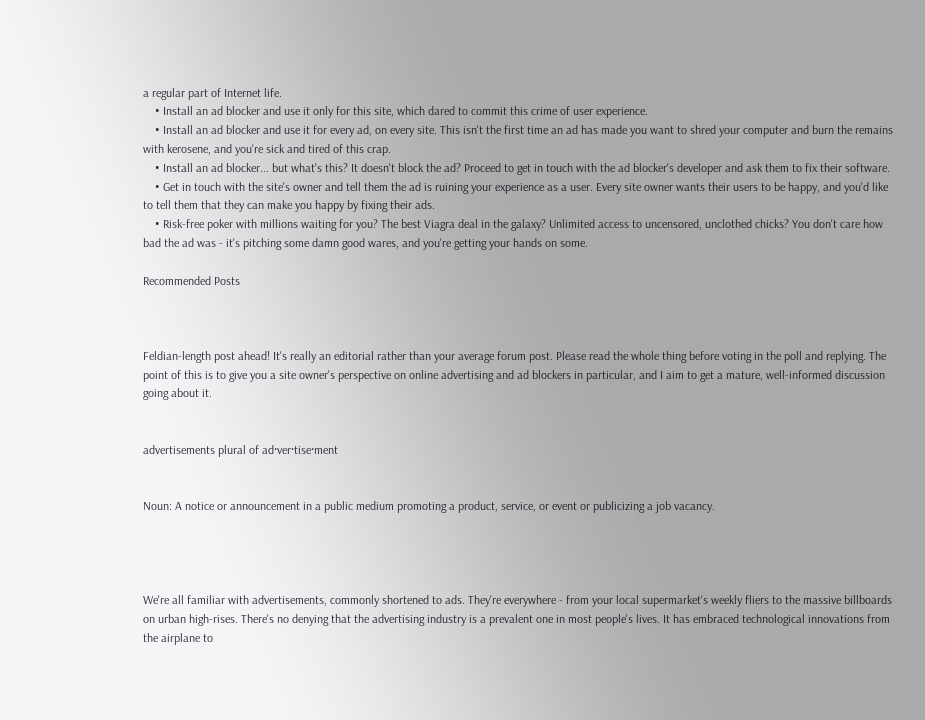a regular part of Internet life.
    • Install an ad blocker and use it only for this site, which dared to commit this crime of user experience.
    • Install an ad blocker and use it for every ad, on every site. This isn't the first time an ad has made you want to shred your computer and burn the remains with kerosene, and you're sick and tired of this crap.
    • Install an ad blocker... but what's this? It doesn't block the ad? Proceed to get in touch with the ad blocker's developer and ask them to fix their software.
    • Get in touch with the site's owner and tell them the ad is ruining your experience as a user. Every site owner wants their users to be happy, and you'd like to tell them that they can make you happy by fixing their ads.
    • Risk-free poker with millions waiting for you? The best Viagra deal in the galaxy? Unlimited access to uncensored, unclothed chicks? You don't care how bad the ad was - it's pitching some damn good wares, and you're getting your hands on some.

Recommended Posts



Feldian-length post ahead! It's really an editorial rather than your average forum post. Please read the whole thing before voting in the poll and replying. The point of this is to give you a site owner's perspective on online advertising and ad blockers in particular, and I aim to get a mature, well-informed discussion going about it.


advertisements plural of ad·ver·tise·ment


Noun: A notice or announcement in a public medium promoting a product, service, or event or publicizing a job vacancy.




We're all familiar with advertisements, commonly shortened to ads. They're everywhere - from your local supermarket's weekly fliers to the massive billboards on urban high-rises. There's no denying that the advertising industry is a prevalent one in most people's lives. It has embraced technological innovations from the airplane to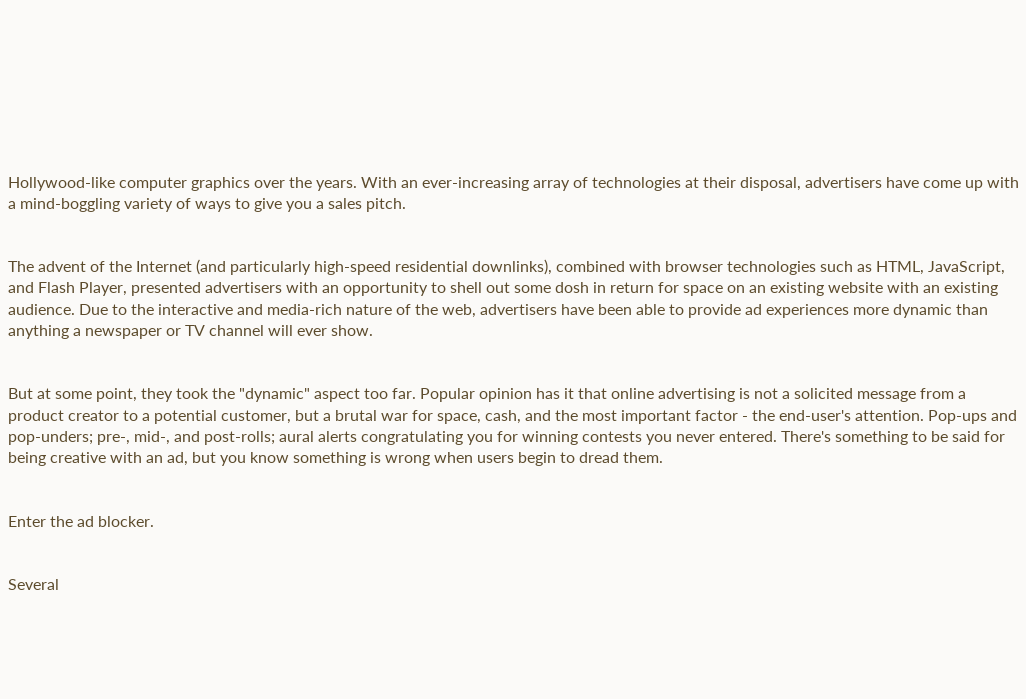Hollywood-like computer graphics over the years. With an ever-increasing array of technologies at their disposal, advertisers have come up with a mind-boggling variety of ways to give you a sales pitch.


The advent of the Internet (and particularly high-speed residential downlinks), combined with browser technologies such as HTML, JavaScript, and Flash Player, presented advertisers with an opportunity to shell out some dosh in return for space on an existing website with an existing audience. Due to the interactive and media-rich nature of the web, advertisers have been able to provide ad experiences more dynamic than anything a newspaper or TV channel will ever show.


But at some point, they took the "dynamic" aspect too far. Popular opinion has it that online advertising is not a solicited message from a product creator to a potential customer, but a brutal war for space, cash, and the most important factor - the end-user's attention. Pop-ups and pop-unders; pre-, mid-, and post-rolls; aural alerts congratulating you for winning contests you never entered. There's something to be said for being creative with an ad, but you know something is wrong when users begin to dread them.


Enter the ad blocker.


Several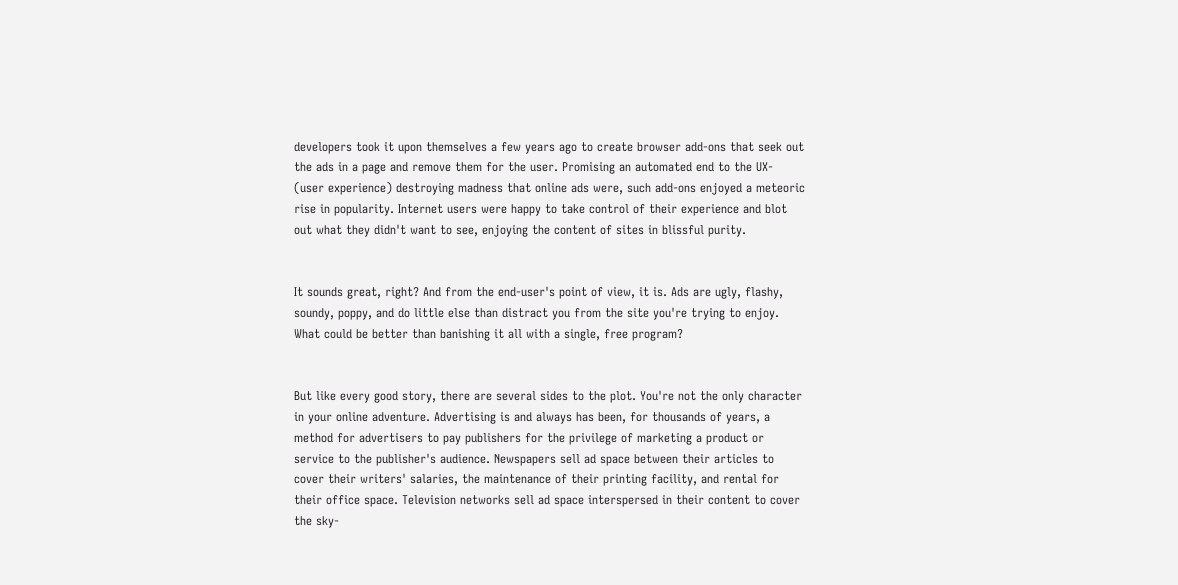developers took it upon themselves a few years ago to create browser add-ons that seek out the ads in a page and remove them for the user. Promising an automated end to the UX- (user experience) destroying madness that online ads were, such add-ons enjoyed a meteoric rise in popularity. Internet users were happy to take control of their experience and blot out what they didn't want to see, enjoying the content of sites in blissful purity.


It sounds great, right? And from the end-user's point of view, it is. Ads are ugly, flashy, soundy, poppy, and do little else than distract you from the site you're trying to enjoy. What could be better than banishing it all with a single, free program?


But like every good story, there are several sides to the plot. You're not the only character in your online adventure. Advertising is and always has been, for thousands of years, a method for advertisers to pay publishers for the privilege of marketing a product or service to the publisher's audience. Newspapers sell ad space between their articles to cover their writers' salaries, the maintenance of their printing facility, and rental for their office space. Television networks sell ad space interspersed in their content to cover the sky-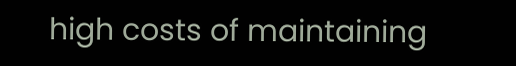high costs of maintaining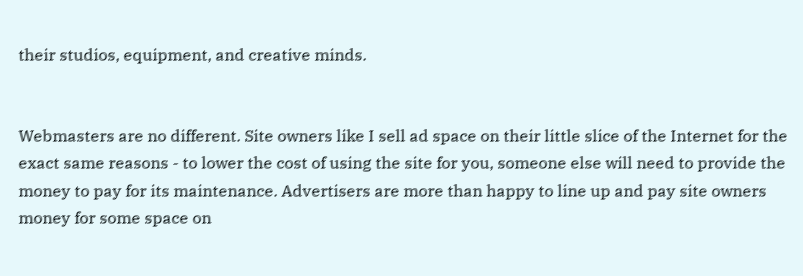their studios, equipment, and creative minds.


Webmasters are no different. Site owners like I sell ad space on their little slice of the Internet for the exact same reasons - to lower the cost of using the site for you, someone else will need to provide the money to pay for its maintenance. Advertisers are more than happy to line up and pay site owners money for some space on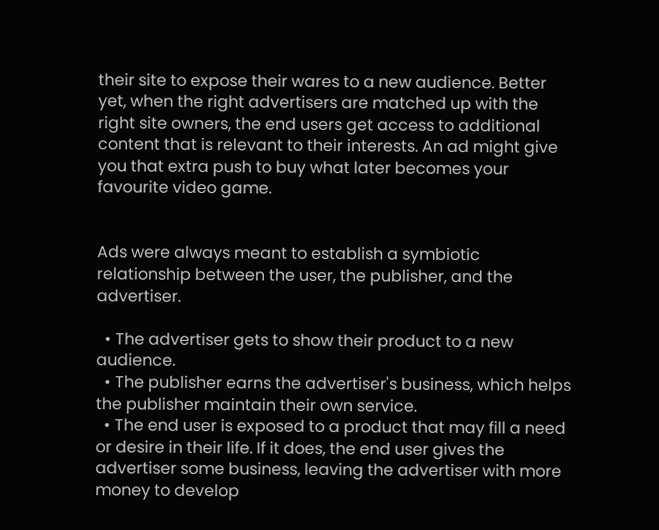their site to expose their wares to a new audience. Better yet, when the right advertisers are matched up with the right site owners, the end users get access to additional content that is relevant to their interests. An ad might give you that extra push to buy what later becomes your favourite video game.


Ads were always meant to establish a symbiotic relationship between the user, the publisher, and the advertiser.

  • The advertiser gets to show their product to a new audience.
  • The publisher earns the advertiser's business, which helps the publisher maintain their own service.
  • The end user is exposed to a product that may fill a need or desire in their life. If it does, the end user gives the advertiser some business, leaving the advertiser with more money to develop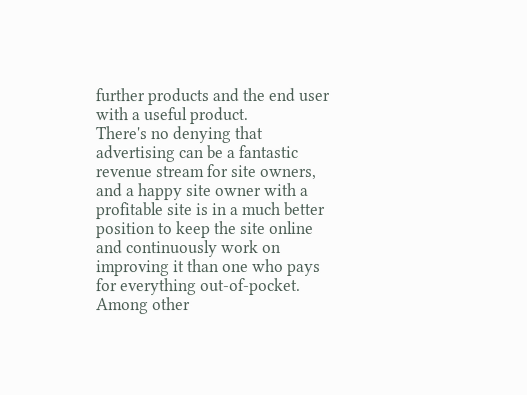further products and the end user with a useful product.
There's no denying that advertising can be a fantastic revenue stream for site owners, and a happy site owner with a profitable site is in a much better position to keep the site online and continuously work on improving it than one who pays for everything out-of-pocket. Among other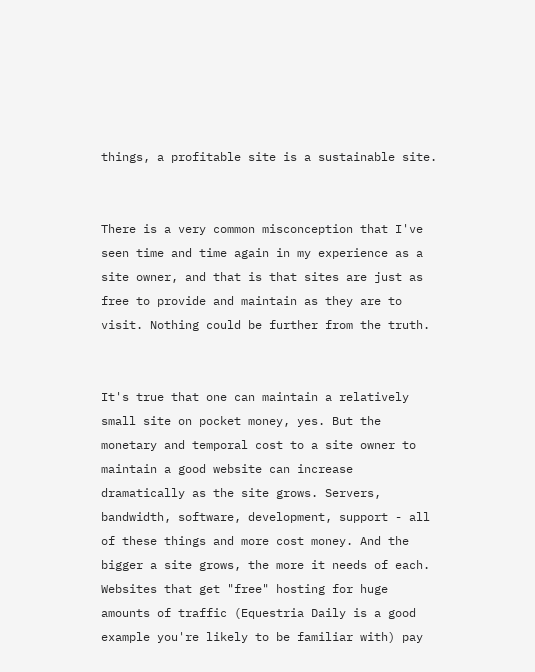things, a profitable site is a sustainable site.


There is a very common misconception that I've seen time and time again in my experience as a site owner, and that is that sites are just as free to provide and maintain as they are to visit. Nothing could be further from the truth.


It's true that one can maintain a relatively small site on pocket money, yes. But the monetary and temporal cost to a site owner to maintain a good website can increase dramatically as the site grows. Servers, bandwidth, software, development, support - all of these things and more cost money. And the bigger a site grows, the more it needs of each. Websites that get "free" hosting for huge amounts of traffic (Equestria Daily is a good example you're likely to be familiar with) pay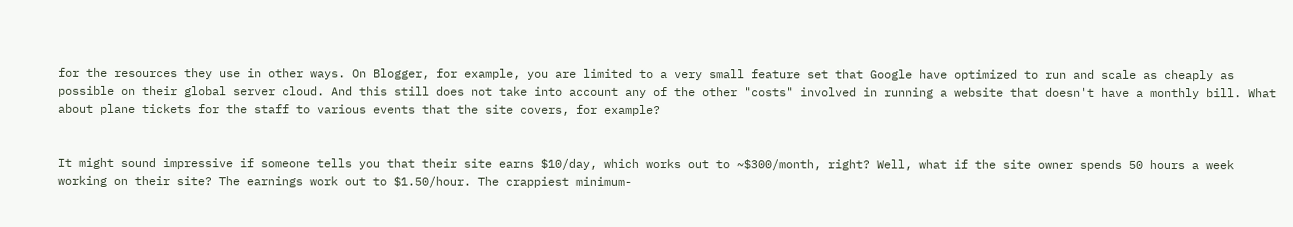for the resources they use in other ways. On Blogger, for example, you are limited to a very small feature set that Google have optimized to run and scale as cheaply as possible on their global server cloud. And this still does not take into account any of the other "costs" involved in running a website that doesn't have a monthly bill. What about plane tickets for the staff to various events that the site covers, for example?


It might sound impressive if someone tells you that their site earns $10/day, which works out to ~$300/month, right? Well, what if the site owner spends 50 hours a week working on their site? The earnings work out to $1.50/hour. The crappiest minimum-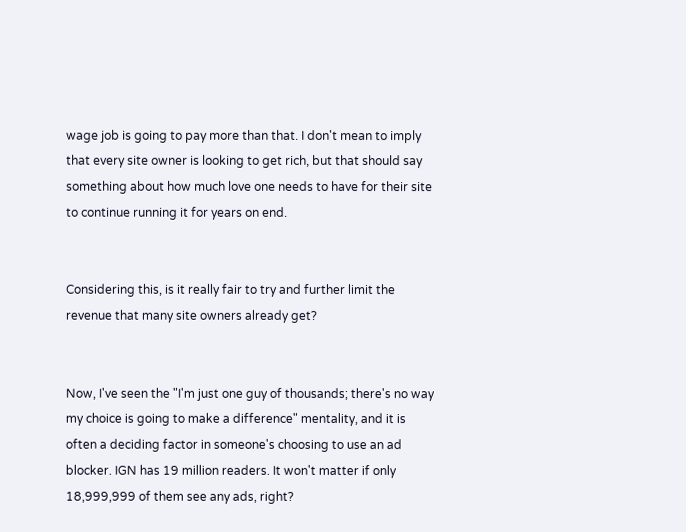wage job is going to pay more than that. I don't mean to imply that every site owner is looking to get rich, but that should say something about how much love one needs to have for their site to continue running it for years on end.


Considering this, is it really fair to try and further limit the revenue that many site owners already get?


Now, I've seen the "I'm just one guy of thousands; there's no way my choice is going to make a difference" mentality, and it is often a deciding factor in someone's choosing to use an ad blocker. IGN has 19 million readers. It won't matter if only 18,999,999 of them see any ads, right?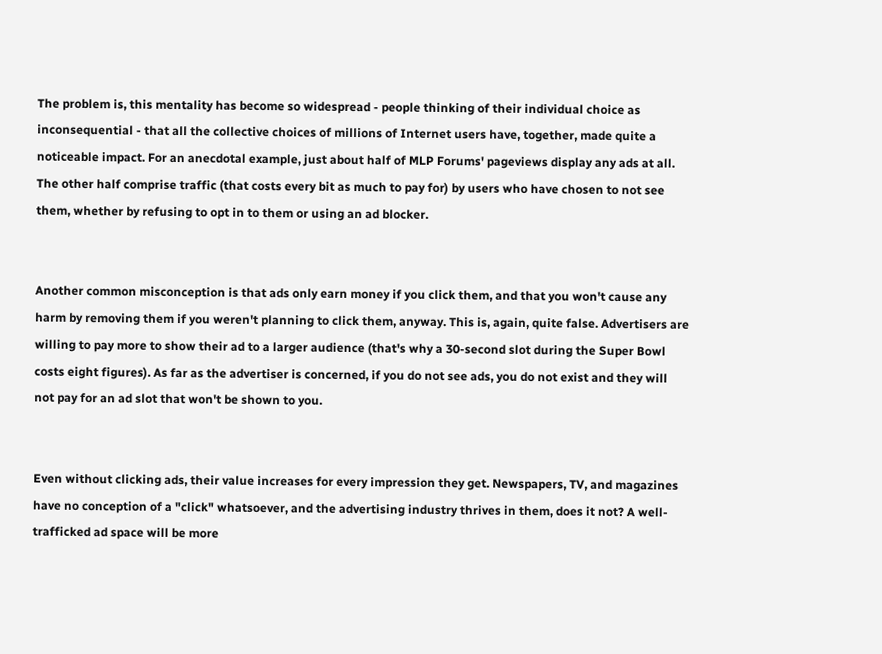The problem is, this mentality has become so widespread - people thinking of their individual choice as inconsequential - that all the collective choices of millions of Internet users have, together, made quite a noticeable impact. For an anecdotal example, just about half of MLP Forums' pageviews display any ads at all. The other half comprise traffic (that costs every bit as much to pay for) by users who have chosen to not see them, whether by refusing to opt in to them or using an ad blocker.


Another common misconception is that ads only earn money if you click them, and that you won't cause any harm by removing them if you weren't planning to click them, anyway. This is, again, quite false. Advertisers are willing to pay more to show their ad to a larger audience (that's why a 30-second slot during the Super Bowl costs eight figures). As far as the advertiser is concerned, if you do not see ads, you do not exist and they will not pay for an ad slot that won't be shown to you.


Even without clicking ads, their value increases for every impression they get. Newspapers, TV, and magazines have no conception of a "click" whatsoever, and the advertising industry thrives in them, does it not? A well-trafficked ad space will be more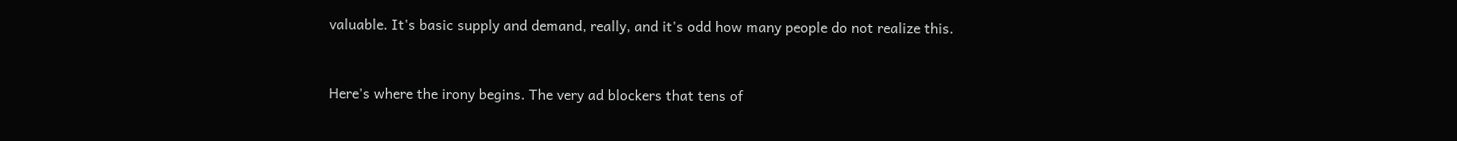valuable. It's basic supply and demand, really, and it's odd how many people do not realize this.


Here's where the irony begins. The very ad blockers that tens of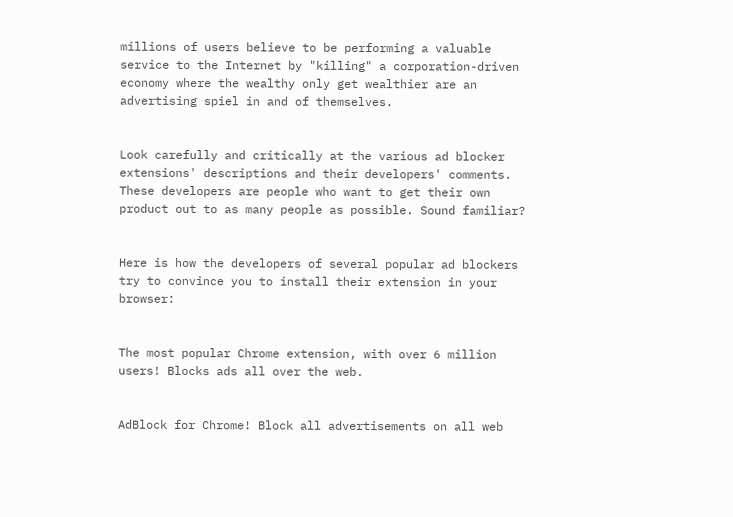millions of users believe to be performing a valuable service to the Internet by "killing" a corporation-driven economy where the wealthy only get wealthier are an advertising spiel in and of themselves.


Look carefully and critically at the various ad blocker extensions' descriptions and their developers' comments. These developers are people who want to get their own product out to as many people as possible. Sound familiar?


Here is how the developers of several popular ad blockers try to convince you to install their extension in your browser:


The most popular Chrome extension, with over 6 million users! Blocks ads all over the web.


AdBlock for Chrome! Block all advertisements on all web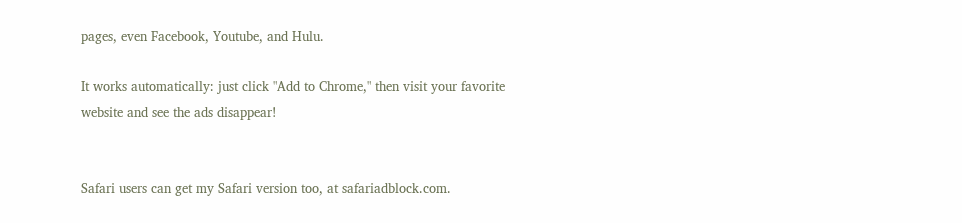pages, even Facebook, Youtube, and Hulu.

It works automatically: just click "Add to Chrome," then visit your favorite website and see the ads disappear!


Safari users can get my Safari version too, at safariadblock.com.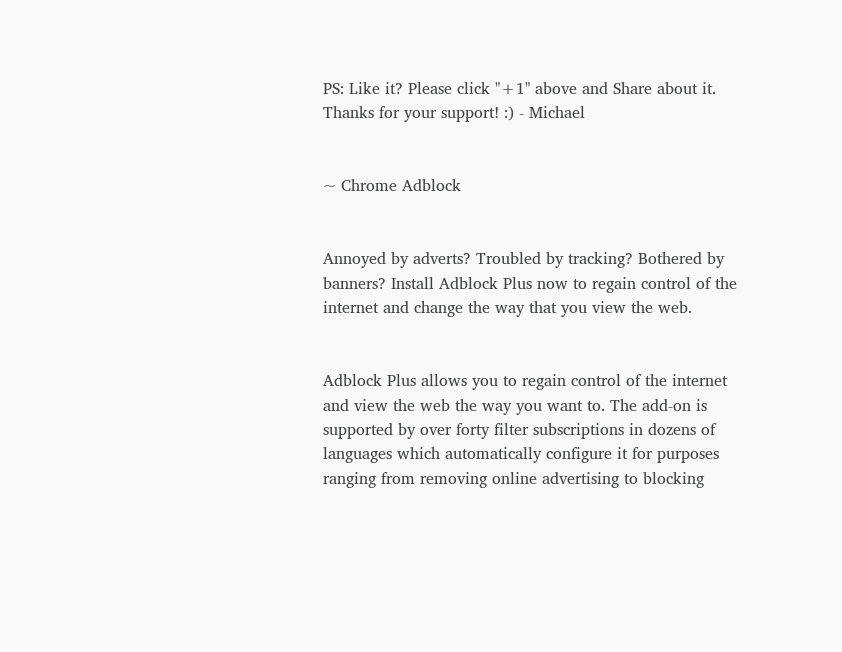PS: Like it? Please click "+1" above and Share about it. Thanks for your support! :) - Michael


~ Chrome Adblock


Annoyed by adverts? Troubled by tracking? Bothered by banners? Install Adblock Plus now to regain control of the internet and change the way that you view the web.


Adblock Plus allows you to regain control of the internet and view the web the way you want to. The add-on is supported by over forty filter subscriptions in dozens of languages which automatically configure it for purposes ranging from removing online advertising to blocking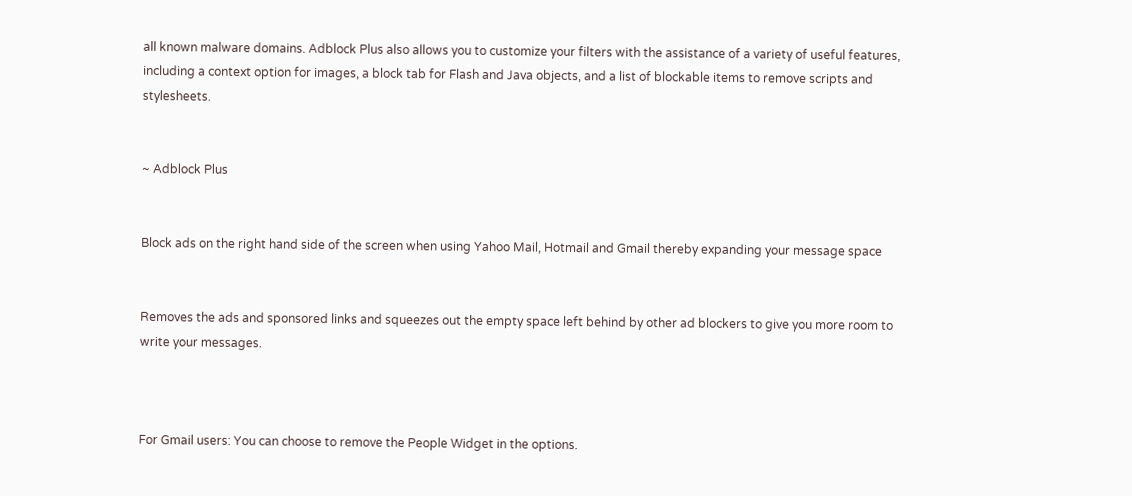all known malware domains. Adblock Plus also allows you to customize your filters with the assistance of a variety of useful features, including a context option for images, a block tab for Flash and Java objects, and a list of blockable items to remove scripts and stylesheets.


~ Adblock Plus


Block ads on the right hand side of the screen when using Yahoo Mail, Hotmail and Gmail thereby expanding your message space


Removes the ads and sponsored links and squeezes out the empty space left behind by other ad blockers to give you more room to write your messages.



For Gmail users: You can choose to remove the People Widget in the options.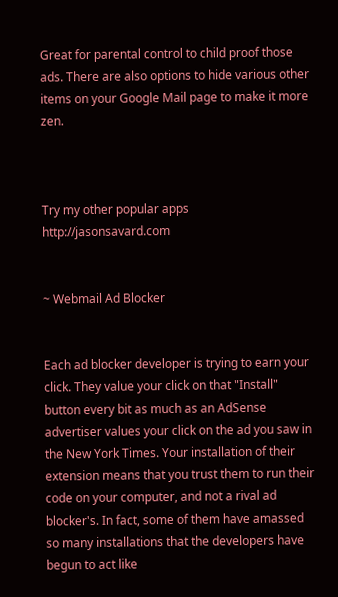Great for parental control to child proof those ads. There are also options to hide various other items on your Google Mail page to make it more zen.



Try my other popular apps http://jasonsavard.com


~ Webmail Ad Blocker


Each ad blocker developer is trying to earn your click. They value your click on that "Install" button every bit as much as an AdSense advertiser values your click on the ad you saw in the New York Times. Your installation of their extension means that you trust them to run their code on your computer, and not a rival ad blocker's. In fact, some of them have amassed so many installations that the developers have begun to act like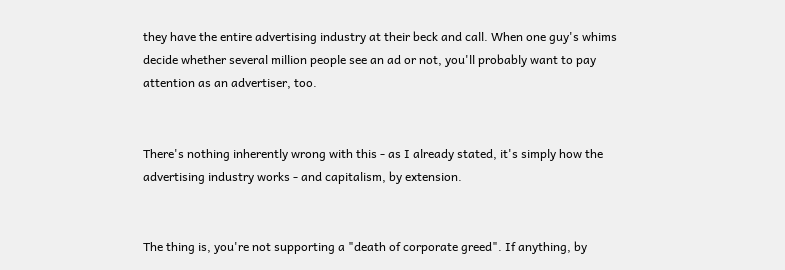they have the entire advertising industry at their beck and call. When one guy's whims decide whether several million people see an ad or not, you'll probably want to pay attention as an advertiser, too.


There's nothing inherently wrong with this - as I already stated, it's simply how the advertising industry works - and capitalism, by extension.


The thing is, you're not supporting a "death of corporate greed". If anything, by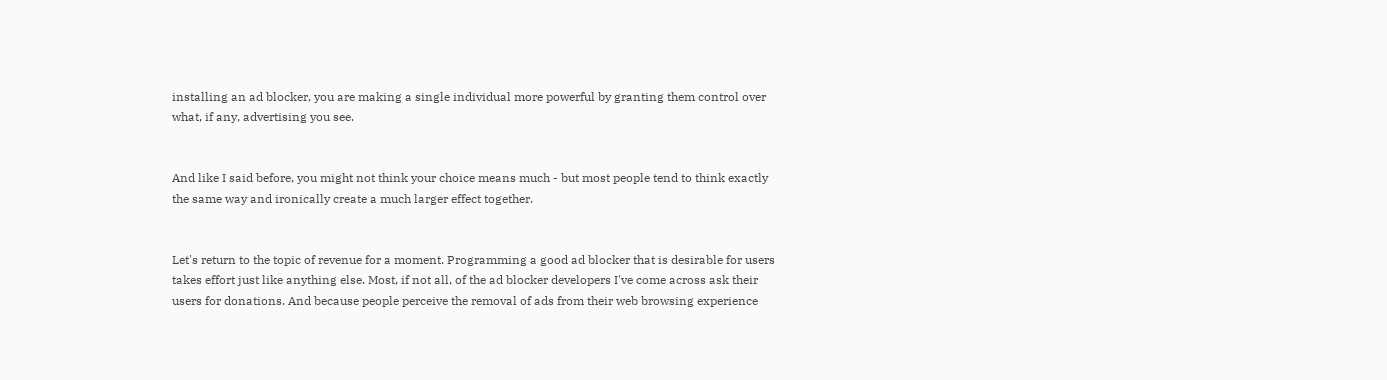installing an ad blocker, you are making a single individual more powerful by granting them control over what, if any, advertising you see.


And like I said before, you might not think your choice means much - but most people tend to think exactly the same way and ironically create a much larger effect together.


Let's return to the topic of revenue for a moment. Programming a good ad blocker that is desirable for users takes effort just like anything else. Most, if not all, of the ad blocker developers I've come across ask their users for donations. And because people perceive the removal of ads from their web browsing experience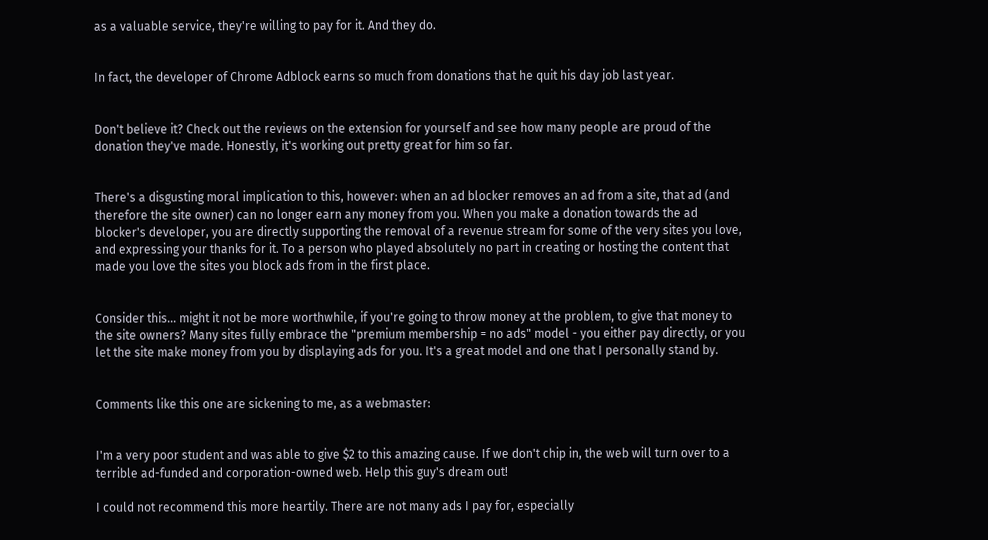as a valuable service, they're willing to pay for it. And they do.


In fact, the developer of Chrome Adblock earns so much from donations that he quit his day job last year.


Don't believe it? Check out the reviews on the extension for yourself and see how many people are proud of the donation they've made. Honestly, it's working out pretty great for him so far.


There's a disgusting moral implication to this, however: when an ad blocker removes an ad from a site, that ad (and therefore the site owner) can no longer earn any money from you. When you make a donation towards the ad blocker's developer, you are directly supporting the removal of a revenue stream for some of the very sites you love, and expressing your thanks for it. To a person who played absolutely no part in creating or hosting the content that made you love the sites you block ads from in the first place.


Consider this... might it not be more worthwhile, if you're going to throw money at the problem, to give that money to the site owners? Many sites fully embrace the "premium membership = no ads" model - you either pay directly, or you let the site make money from you by displaying ads for you. It's a great model and one that I personally stand by.


Comments like this one are sickening to me, as a webmaster:


I'm a very poor student and was able to give $2 to this amazing cause. If we don't chip in, the web will turn over to a terrible ad-funded and corporation-owned web. Help this guy's dream out!

I could not recommend this more heartily. There are not many ads I pay for, especially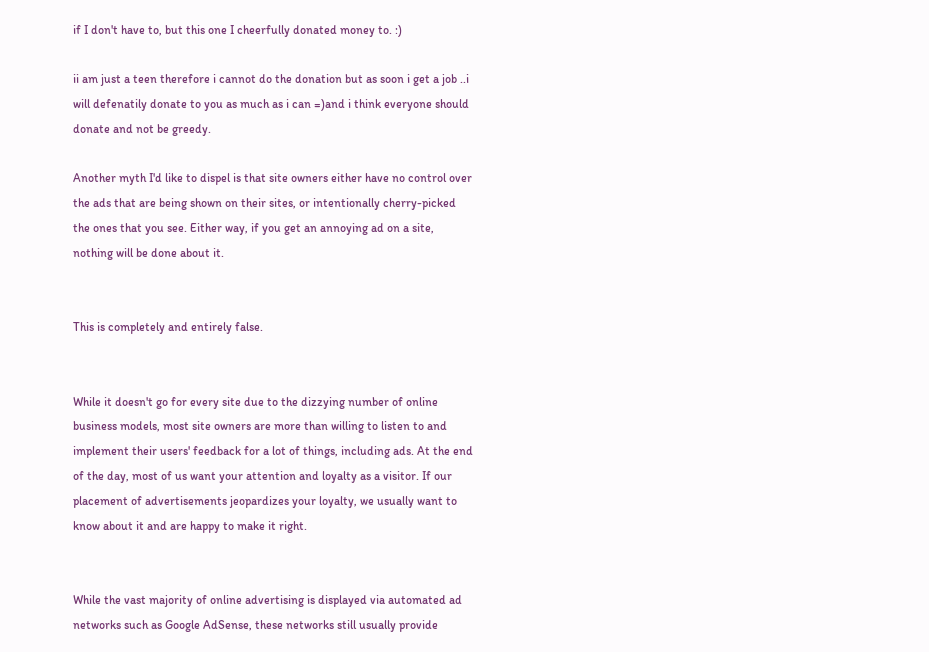if I don't have to, but this one I cheerfully donated money to. :)

ii am just a teen therefore i cannot do the donation but as soon i get a job ..i will defenatily donate to you as much as i can =)and i think everyone should donate and not be greedy.

Another myth I'd like to dispel is that site owners either have no control over the ads that are being shown on their sites, or intentionally cherry-picked the ones that you see. Either way, if you get an annoying ad on a site, nothing will be done about it.


This is completely and entirely false.


While it doesn't go for every site due to the dizzying number of online business models, most site owners are more than willing to listen to and implement their users' feedback for a lot of things, including ads. At the end of the day, most of us want your attention and loyalty as a visitor. If our placement of advertisements jeopardizes your loyalty, we usually want to know about it and are happy to make it right.


While the vast majority of online advertising is displayed via automated ad networks such as Google AdSense, these networks still usually provide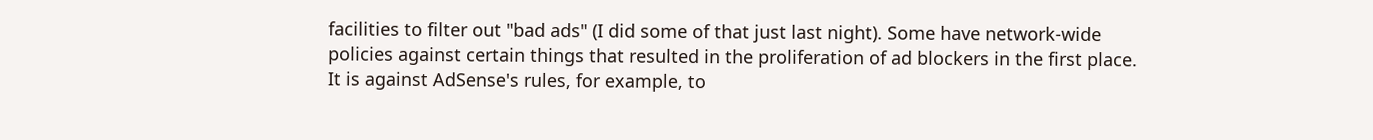facilities to filter out "bad ads" (I did some of that just last night). Some have network-wide policies against certain things that resulted in the proliferation of ad blockers in the first place. It is against AdSense's rules, for example, to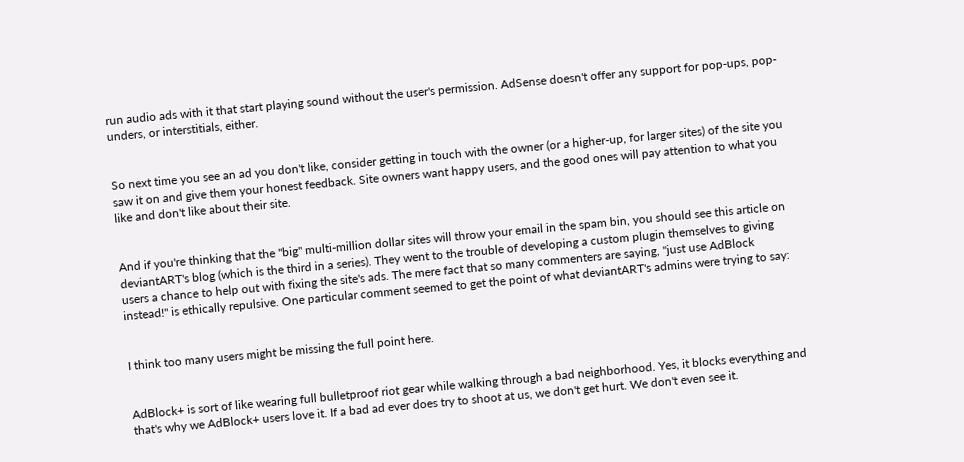run audio ads with it that start playing sound without the user's permission. AdSense doesn't offer any support for pop-ups, pop-unders, or interstitials, either.


So next time you see an ad you don't like, consider getting in touch with the owner (or a higher-up, for larger sites) of the site you saw it on and give them your honest feedback. Site owners want happy users, and the good ones will pay attention to what you like and don't like about their site.


And if you're thinking that the "big" multi-million dollar sites will throw your email in the spam bin, you should see this article on deviantART's blog (which is the third in a series). They went to the trouble of developing a custom plugin themselves to giving users a chance to help out with fixing the site's ads. The mere fact that so many commenters are saying, "just use AdBlock instead!" is ethically repulsive. One particular comment seemed to get the point of what deviantART's admins were trying to say:


I think too many users might be missing the full point here.


AdBlock+ is sort of like wearing full bulletproof riot gear while walking through a bad neighborhood. Yes, it blocks everything and that's why we AdBlock+ users love it. If a bad ad ever does try to shoot at us, we don't get hurt. We don't even see it.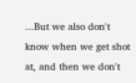...But we also don't know when we get shot at, and then we don't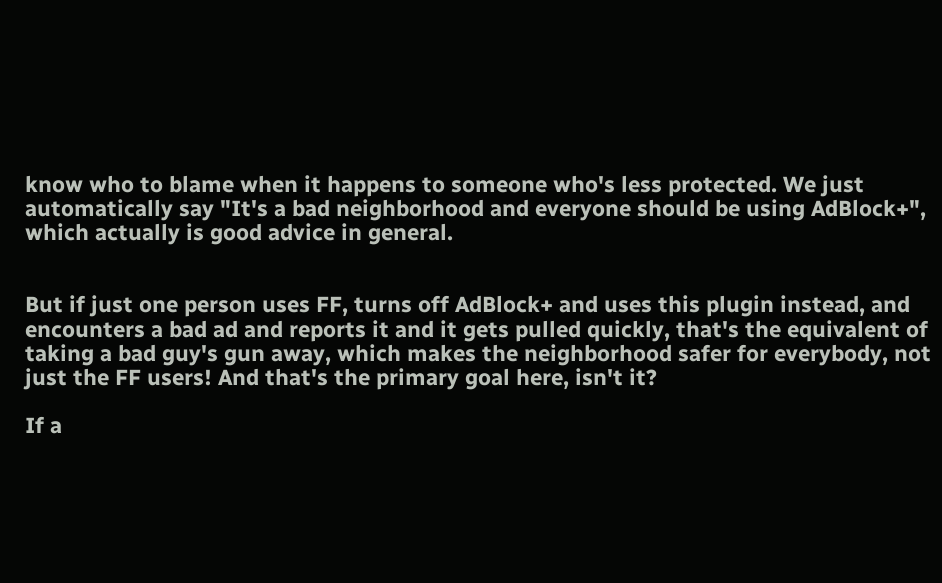know who to blame when it happens to someone who's less protected. We just automatically say "It's a bad neighborhood and everyone should be using AdBlock+", which actually is good advice in general.


But if just one person uses FF, turns off AdBlock+ and uses this plugin instead, and encounters a bad ad and reports it and it gets pulled quickly, that's the equivalent of taking a bad guy's gun away, which makes the neighborhood safer for everybody, not just the FF users! And that's the primary goal here, isn't it?

If a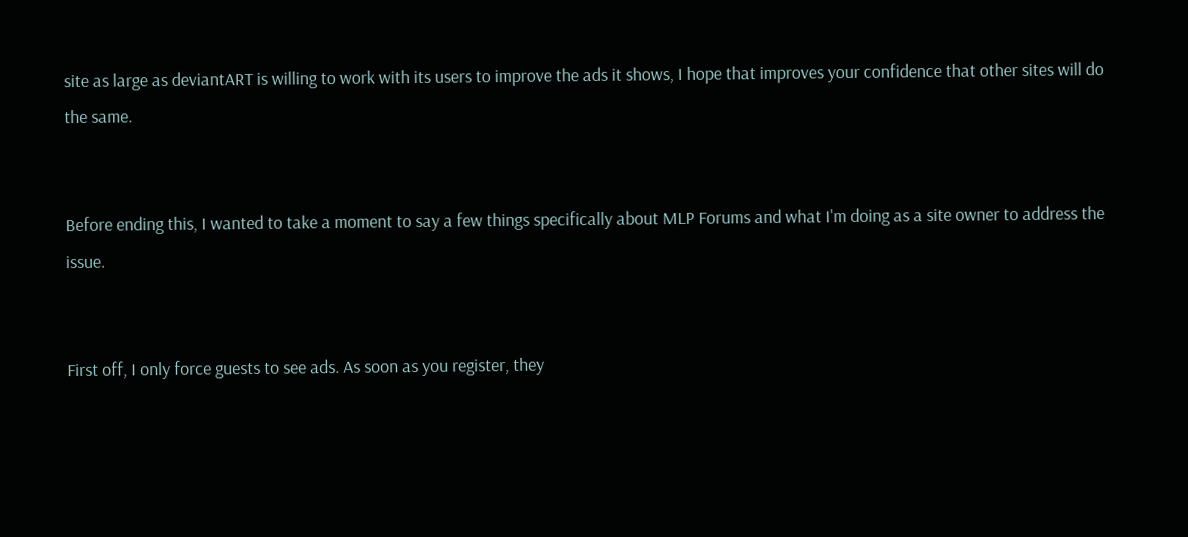site as large as deviantART is willing to work with its users to improve the ads it shows, I hope that improves your confidence that other sites will do the same.


Before ending this, I wanted to take a moment to say a few things specifically about MLP Forums and what I'm doing as a site owner to address the issue.


First off, I only force guests to see ads. As soon as you register, they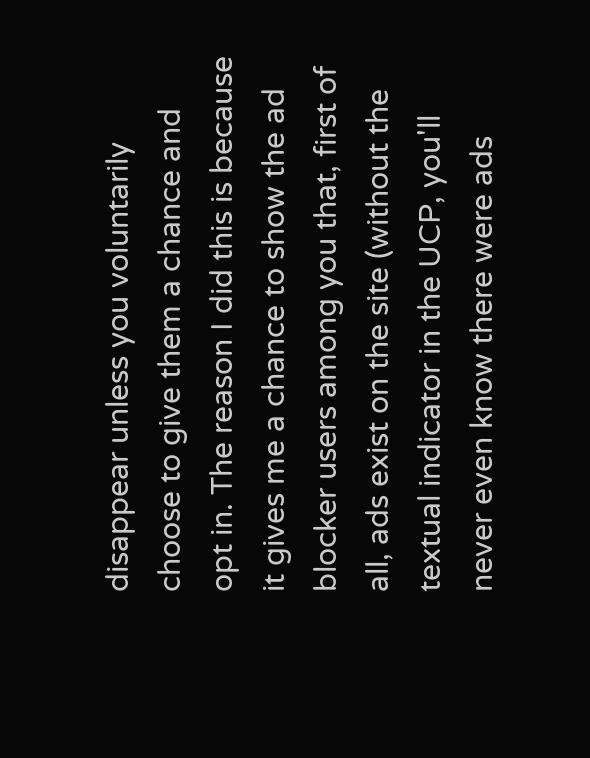disappear unless you voluntarily choose to give them a chance and opt in. The reason I did this is because it gives me a chance to show the ad blocker users among you that, first of all, ads exist on the site (without the textual indicator in the UCP, you'll never even know there were ads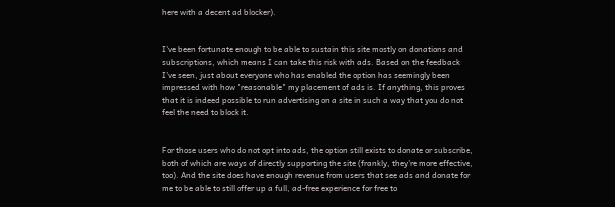here with a decent ad blocker).


I've been fortunate enough to be able to sustain this site mostly on donations and subscriptions, which means I can take this risk with ads. Based on the feedback I've seen, just about everyone who has enabled the option has seemingly been impressed with how "reasonable" my placement of ads is. If anything, this proves that it is indeed possible to run advertising on a site in such a way that you do not feel the need to block it.


For those users who do not opt into ads, the option still exists to donate or subscribe, both of which are ways of directly supporting the site (frankly, they're more effective, too). And the site does have enough revenue from users that see ads and donate for me to be able to still offer up a full, ad-free experience for free to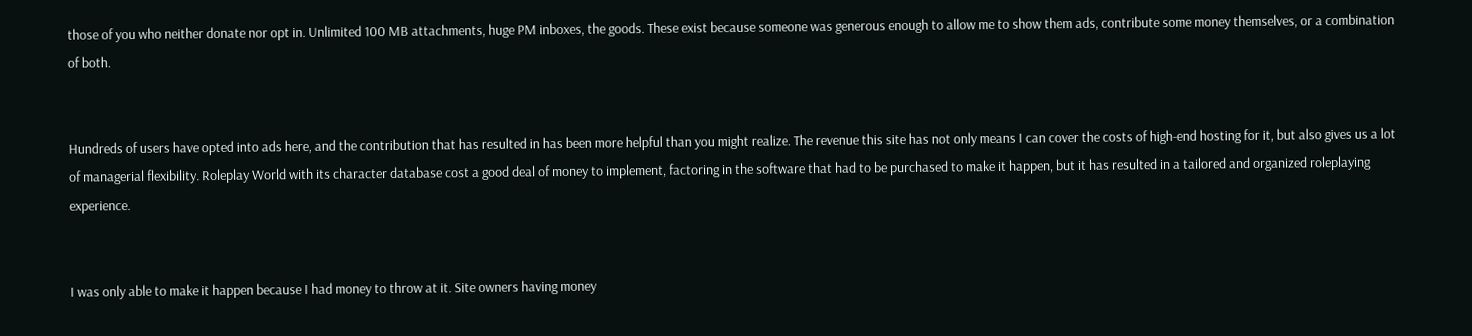those of you who neither donate nor opt in. Unlimited 100 MB attachments, huge PM inboxes, the goods. These exist because someone was generous enough to allow me to show them ads, contribute some money themselves, or a combination of both.


Hundreds of users have opted into ads here, and the contribution that has resulted in has been more helpful than you might realize. The revenue this site has not only means I can cover the costs of high-end hosting for it, but also gives us a lot of managerial flexibility. Roleplay World with its character database cost a good deal of money to implement, factoring in the software that had to be purchased to make it happen, but it has resulted in a tailored and organized roleplaying experience.


I was only able to make it happen because I had money to throw at it. Site owners having money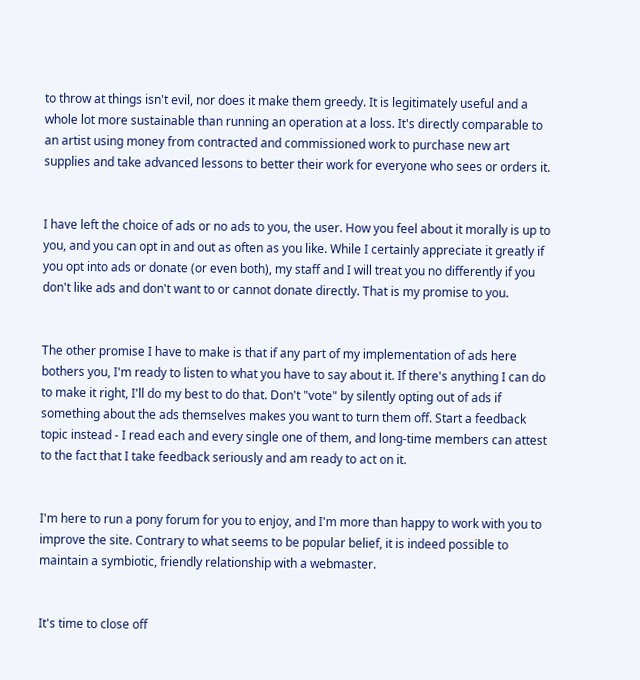to throw at things isn't evil, nor does it make them greedy. It is legitimately useful and a whole lot more sustainable than running an operation at a loss. It's directly comparable to an artist using money from contracted and commissioned work to purchase new art supplies and take advanced lessons to better their work for everyone who sees or orders it.


I have left the choice of ads or no ads to you, the user. How you feel about it morally is up to you, and you can opt in and out as often as you like. While I certainly appreciate it greatly if you opt into ads or donate (or even both), my staff and I will treat you no differently if you don't like ads and don't want to or cannot donate directly. That is my promise to you.


The other promise I have to make is that if any part of my implementation of ads here bothers you, I'm ready to listen to what you have to say about it. If there's anything I can do to make it right, I'll do my best to do that. Don't "vote" by silently opting out of ads if something about the ads themselves makes you want to turn them off. Start a feedback topic instead - I read each and every single one of them, and long-time members can attest to the fact that I take feedback seriously and am ready to act on it.


I'm here to run a pony forum for you to enjoy, and I'm more than happy to work with you to improve the site. Contrary to what seems to be popular belief, it is indeed possible to maintain a symbiotic, friendly relationship with a webmaster.


It's time to close off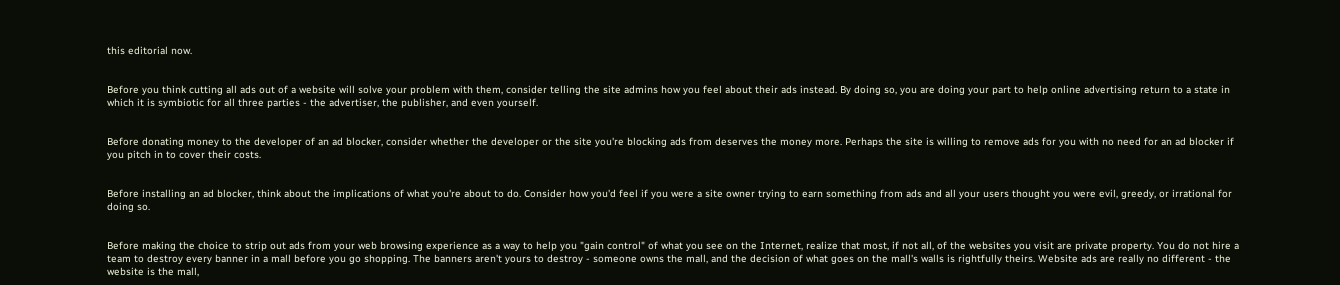this editorial now.


Before you think cutting all ads out of a website will solve your problem with them, consider telling the site admins how you feel about their ads instead. By doing so, you are doing your part to help online advertising return to a state in which it is symbiotic for all three parties - the advertiser, the publisher, and even yourself.


Before donating money to the developer of an ad blocker, consider whether the developer or the site you're blocking ads from deserves the money more. Perhaps the site is willing to remove ads for you with no need for an ad blocker if you pitch in to cover their costs.


Before installing an ad blocker, think about the implications of what you're about to do. Consider how you'd feel if you were a site owner trying to earn something from ads and all your users thought you were evil, greedy, or irrational for doing so.


Before making the choice to strip out ads from your web browsing experience as a way to help you "gain control" of what you see on the Internet, realize that most, if not all, of the websites you visit are private property. You do not hire a team to destroy every banner in a mall before you go shopping. The banners aren't yours to destroy - someone owns the mall, and the decision of what goes on the mall's walls is rightfully theirs. Website ads are really no different - the website is the mall,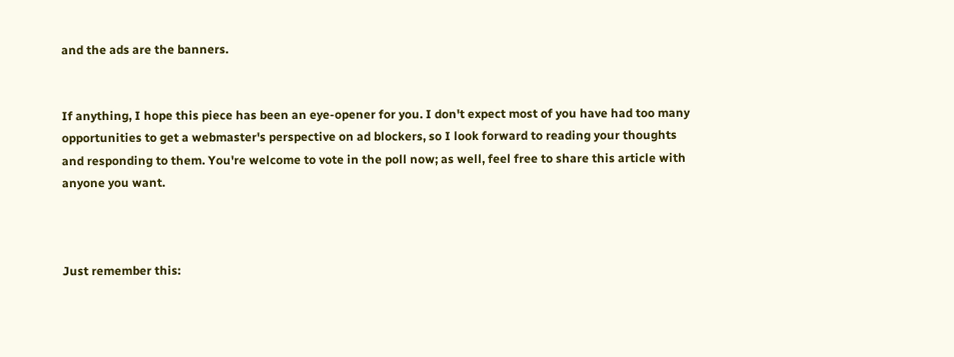and the ads are the banners.


If anything, I hope this piece has been an eye-opener for you. I don't expect most of you have had too many opportunities to get a webmaster's perspective on ad blockers, so I look forward to reading your thoughts and responding to them. You're welcome to vote in the poll now; as well, feel free to share this article with anyone you want.



Just remember this: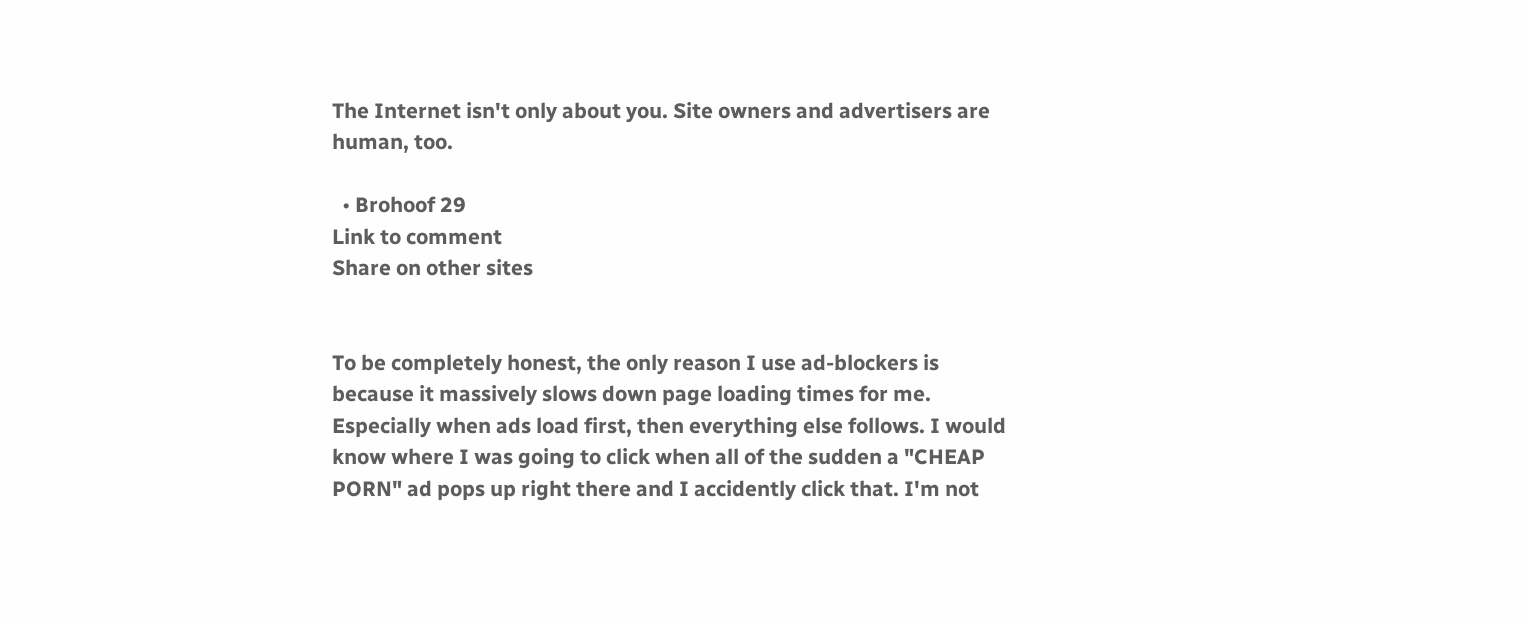The Internet isn't only about you. Site owners and advertisers are human, too.

  • Brohoof 29
Link to comment
Share on other sites


To be completely honest, the only reason I use ad-blockers is because it massively slows down page loading times for me. Especially when ads load first, then everything else follows. I would know where I was going to click when all of the sudden a "CHEAP PORN" ad pops up right there and I accidently click that. I'm not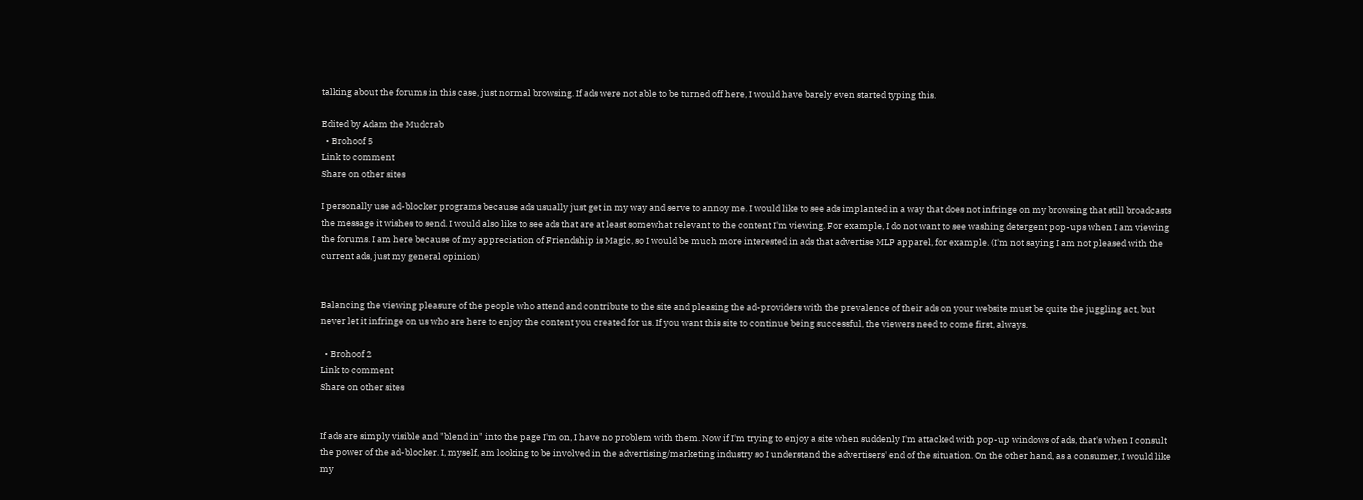talking about the forums in this case, just normal browsing. If ads were not able to be turned off here, I would have barely even started typing this.

Edited by Adam the Mudcrab
  • Brohoof 5
Link to comment
Share on other sites

I personally use ad-blocker programs because ads usually just get in my way and serve to annoy me. I would like to see ads implanted in a way that does not infringe on my browsing that still broadcasts the message it wishes to send. I would also like to see ads that are at least somewhat relevant to the content I'm viewing. For example, I do not want to see washing detergent pop-ups when I am viewing the forums. I am here because of my appreciation of Friendship is Magic, so I would be much more interested in ads that advertise MLP apparel, for example. (I'm not saying I am not pleased with the current ads, just my general opinion)


Balancing the viewing pleasure of the people who attend and contribute to the site and pleasing the ad-providers with the prevalence of their ads on your website must be quite the juggling act, but never let it infringe on us who are here to enjoy the content you created for us. If you want this site to continue being successful, the viewers need to come first, always.

  • Brohoof 2
Link to comment
Share on other sites


If ads are simply visible and "blend in" into the page I'm on, I have no problem with them. Now if I'm trying to enjoy a site when suddenly I'm attacked with pop-up windows of ads, that's when I consult the power of the ad-blocker. I, myself, am looking to be involved in the advertising/marketing industry so I understand the advertisers' end of the situation. On the other hand, as a consumer, I would like my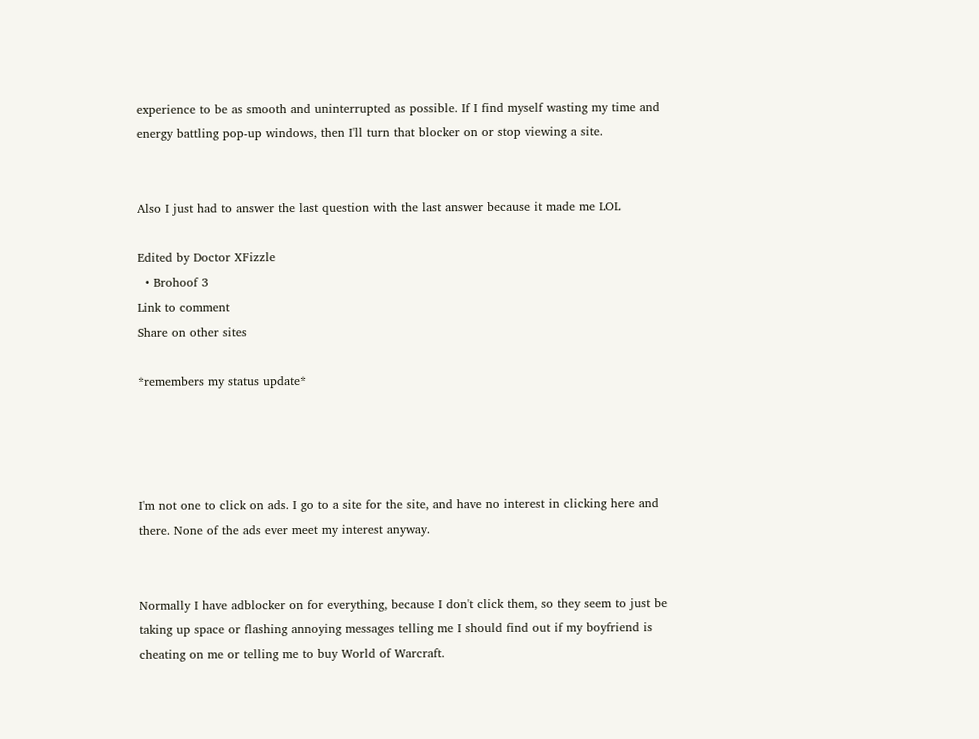experience to be as smooth and uninterrupted as possible. If I find myself wasting my time and energy battling pop-up windows, then I'll turn that blocker on or stop viewing a site.


Also I just had to answer the last question with the last answer because it made me LOL

Edited by Doctor XFizzle
  • Brohoof 3
Link to comment
Share on other sites

*remembers my status update*




I'm not one to click on ads. I go to a site for the site, and have no interest in clicking here and there. None of the ads ever meet my interest anyway.


Normally I have adblocker on for everything, because I don't click them, so they seem to just be taking up space or flashing annoying messages telling me I should find out if my boyfriend is cheating on me or telling me to buy World of Warcraft.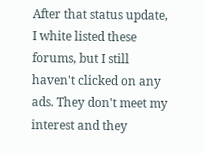After that status update, I white listed these forums, but I still haven't clicked on any ads. They don't meet my interest and they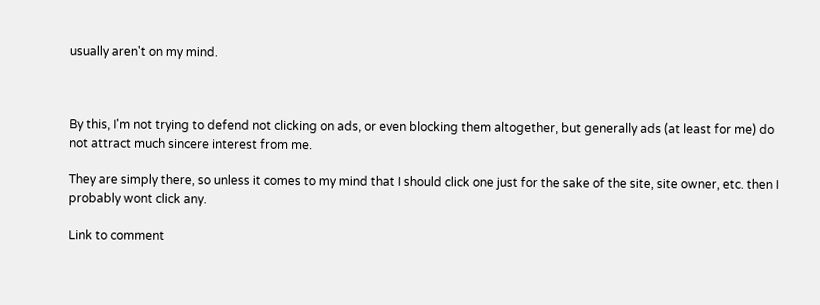usually aren't on my mind.



By this, I'm not trying to defend not clicking on ads, or even blocking them altogether, but generally ads (at least for me) do not attract much sincere interest from me.

They are simply there, so unless it comes to my mind that I should click one just for the sake of the site, site owner, etc. then I probably wont click any.

Link to comment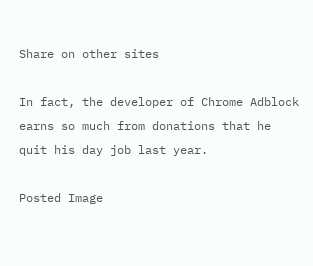Share on other sites

In fact, the developer of Chrome Adblock earns so much from donations that he quit his day job last year.

Posted Image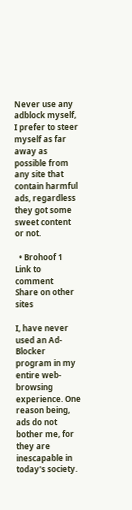Never use any adblock myself, I prefer to steer myself as far away as possible from any site that contain harmful ads, regardless they got some sweet content or not.

  • Brohoof 1
Link to comment
Share on other sites

I, have never used an Ad-Blocker program in my entire web-browsing experience. One reason being, ads do not bother me, for they are inescapable in today's society.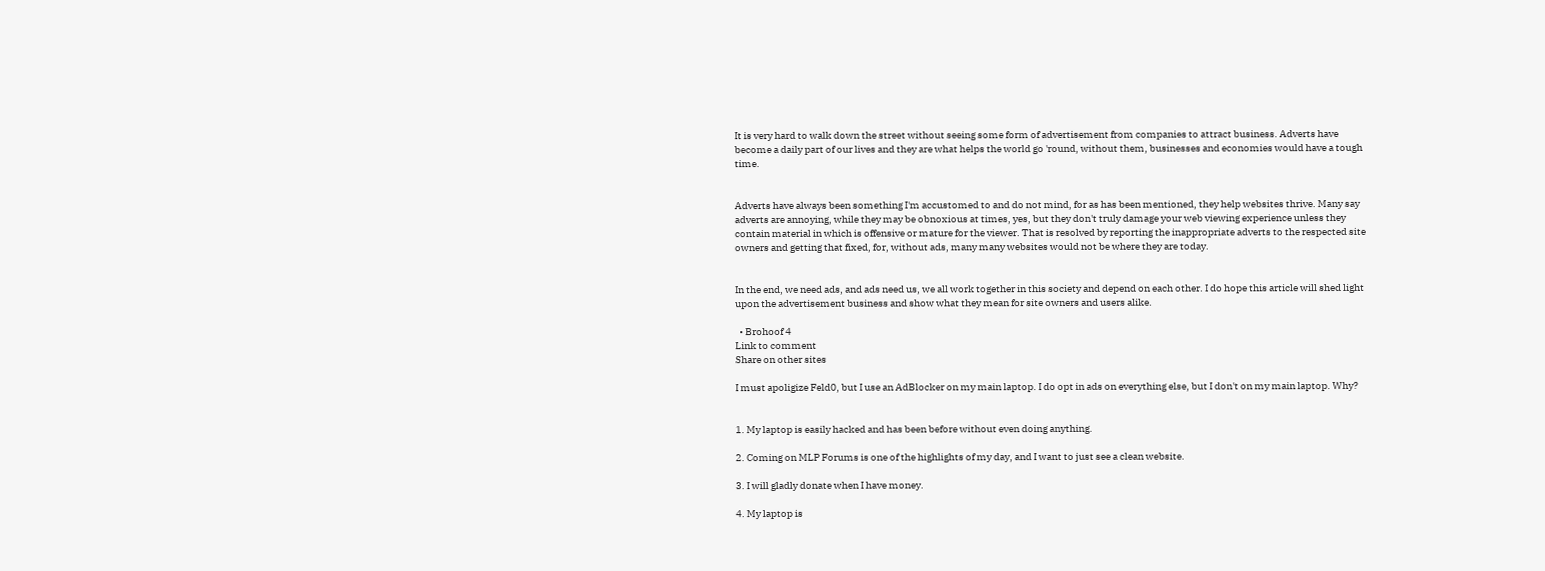It is very hard to walk down the street without seeing some form of advertisement from companies to attract business. Adverts have become a daily part of our lives and they are what helps the world go 'round, without them, businesses and economies would have a tough time.


Adverts have always been something I'm accustomed to and do not mind, for as has been mentioned, they help websites thrive. Many say adverts are annoying, while they may be obnoxious at times, yes, but they don't truly damage your web viewing experience unless they contain material in which is offensive or mature for the viewer. That is resolved by reporting the inappropriate adverts to the respected site owners and getting that fixed, for, without ads, many many websites would not be where they are today.


In the end, we need ads, and ads need us, we all work together in this society and depend on each other. I do hope this article will shed light upon the advertisement business and show what they mean for site owners and users alike.

  • Brohoof 4
Link to comment
Share on other sites

I must apoligize Feld0, but I use an AdBlocker on my main laptop. I do opt in ads on everything else, but I don't on my main laptop. Why?


1. My laptop is easily hacked and has been before without even doing anything.

2. Coming on MLP Forums is one of the highlights of my day, and I want to just see a clean website.

3. I will gladly donate when I have money.

4. My laptop is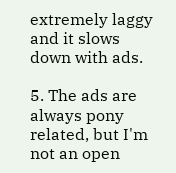extremely laggy and it slows down with ads.

5. The ads are always pony related, but I'm not an open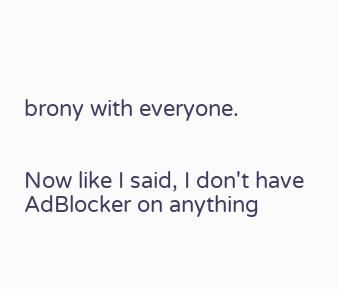brony with everyone.


Now like I said, I don't have AdBlocker on anything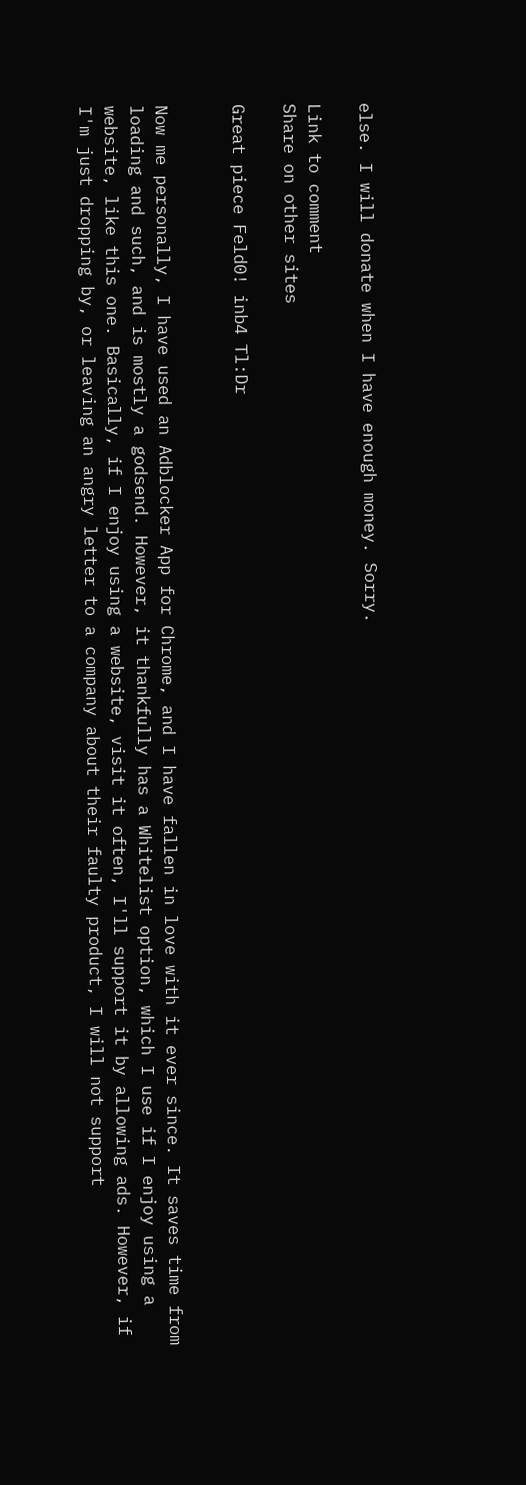else. I will donate when I have enough money. Sorry.

Link to comment
Share on other sites

Great piece Feld0! inb4 Tl:Dr


Now me personally, I have used an Adblocker App for Chrome, and I have fallen in love with it ever since. It saves time from loading and such, and is mostly a godsend. However, it thankfully has a Whitelist option, which I use if I enjoy using a website, like this one. Basically, if I enjoy using a website, visit it often, I'll support it by allowing ads. However, if I'm just dropping by, or leaving an angry letter to a company about their faulty product, I will not support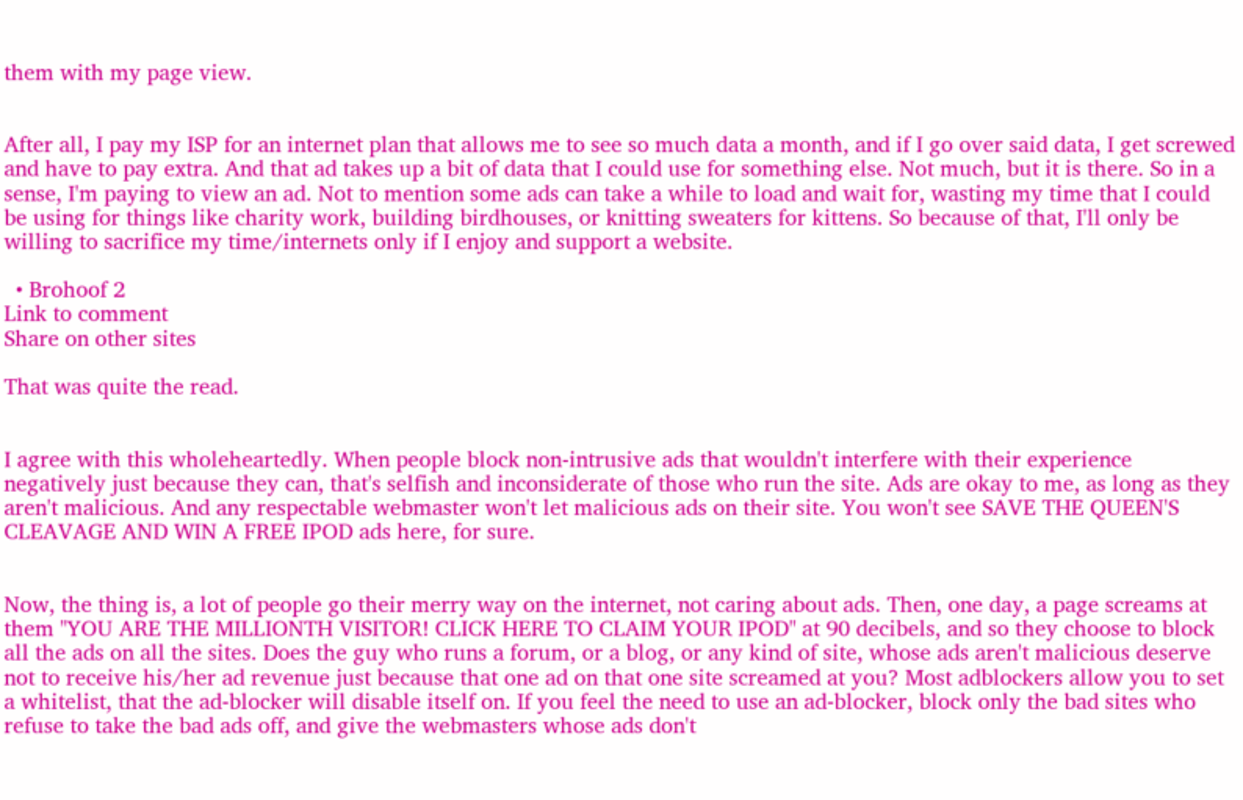them with my page view.


After all, I pay my ISP for an internet plan that allows me to see so much data a month, and if I go over said data, I get screwed and have to pay extra. And that ad takes up a bit of data that I could use for something else. Not much, but it is there. So in a sense, I'm paying to view an ad. Not to mention some ads can take a while to load and wait for, wasting my time that I could be using for things like charity work, building birdhouses, or knitting sweaters for kittens. So because of that, I'll only be willing to sacrifice my time/internets only if I enjoy and support a website.

  • Brohoof 2
Link to comment
Share on other sites

That was quite the read.


I agree with this wholeheartedly. When people block non-intrusive ads that wouldn't interfere with their experience negatively just because they can, that's selfish and inconsiderate of those who run the site. Ads are okay to me, as long as they aren't malicious. And any respectable webmaster won't let malicious ads on their site. You won't see SAVE THE QUEEN'S CLEAVAGE AND WIN A FREE IPOD ads here, for sure.


Now, the thing is, a lot of people go their merry way on the internet, not caring about ads. Then, one day, a page screams at them "YOU ARE THE MILLIONTH VISITOR! CLICK HERE TO CLAIM YOUR IPOD" at 90 decibels, and so they choose to block all the ads on all the sites. Does the guy who runs a forum, or a blog, or any kind of site, whose ads aren't malicious deserve not to receive his/her ad revenue just because that one ad on that one site screamed at you? Most adblockers allow you to set a whitelist, that the ad-blocker will disable itself on. If you feel the need to use an ad-blocker, block only the bad sites who refuse to take the bad ads off, and give the webmasters whose ads don't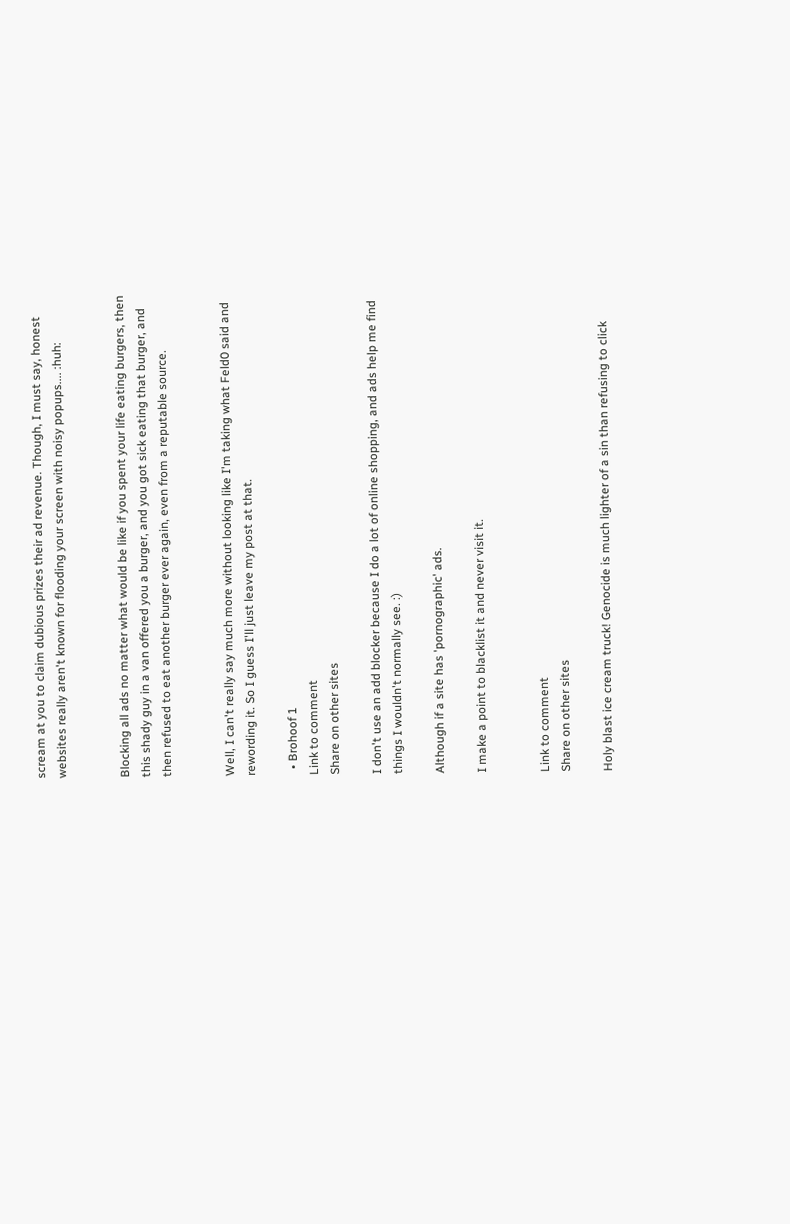scream at you to claim dubious prizes their ad revenue. Though, I must say, honest websites really aren't known for flooding your screen with noisy popups.... :huh:


Blocking all ads no matter what would be like if you spent your life eating burgers, then this shady guy in a van offered you a burger, and you got sick eating that burger, and then refused to eat another burger ever again, even from a reputable source.


Well, I can't really say much more without looking like I'm taking what Feld0 said and rewording it. So I guess I'll just leave my post at that.

  • Brohoof 1
Link to comment
Share on other sites

I don't use an add blocker because I do a lot of online shopping, and ads help me find things I wouldn't normally see. :)

Although if a site has 'pornographic' ads.

I make a point to blacklist it and never visit it.


Link to comment
Share on other sites

Holy blast ice cream truck! Genocide is much lighter of a sin than refusing to click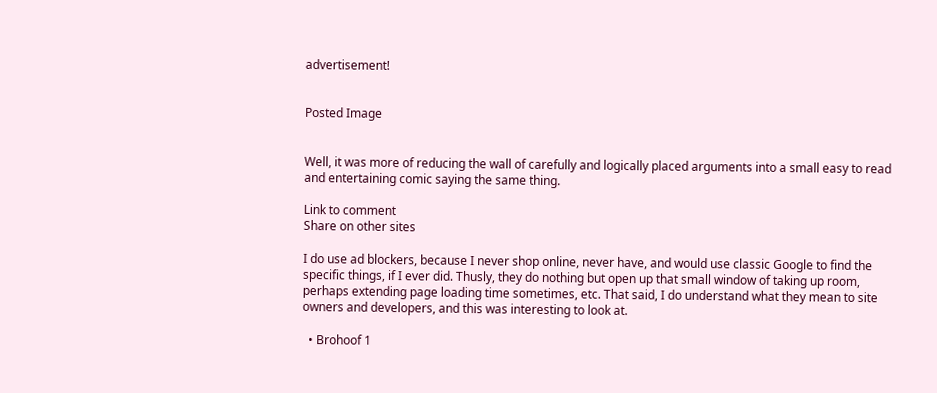advertisement!


Posted Image


Well, it was more of reducing the wall of carefully and logically placed arguments into a small easy to read and entertaining comic saying the same thing.

Link to comment
Share on other sites

I do use ad blockers, because I never shop online, never have, and would use classic Google to find the specific things, if I ever did. Thusly, they do nothing but open up that small window of taking up room, perhaps extending page loading time sometimes, etc. That said, I do understand what they mean to site owners and developers, and this was interesting to look at.

  • Brohoof 1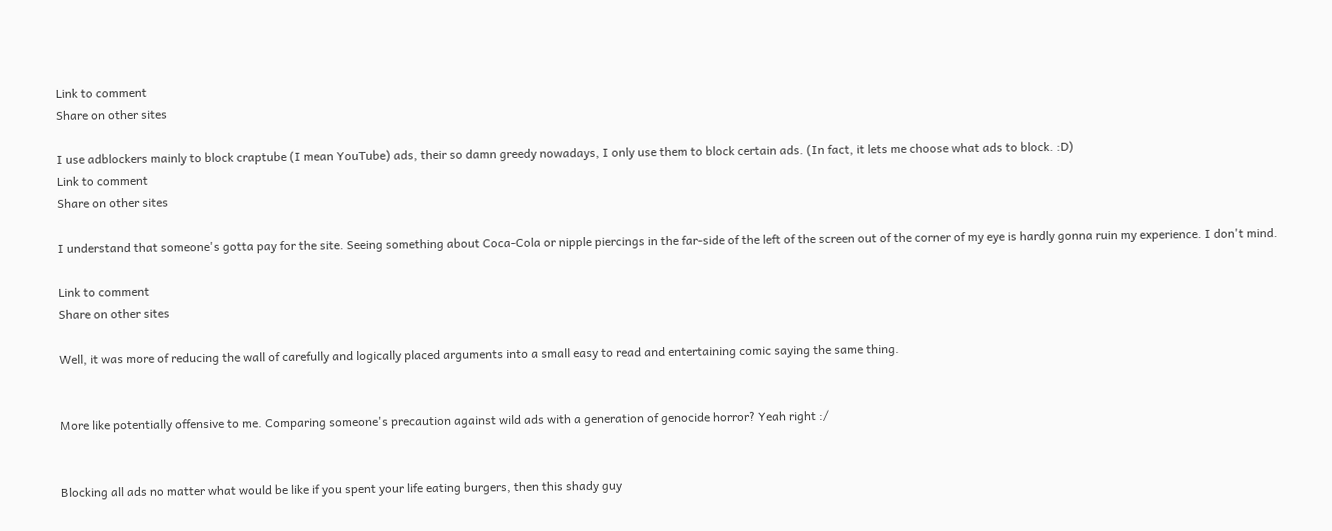Link to comment
Share on other sites

I use adblockers mainly to block craptube (I mean YouTube) ads, their so damn greedy nowadays, I only use them to block certain ads. (In fact, it lets me choose what ads to block. :D)
Link to comment
Share on other sites

I understand that someone's gotta pay for the site. Seeing something about Coca-Cola or nipple piercings in the far-side of the left of the screen out of the corner of my eye is hardly gonna ruin my experience. I don't mind.

Link to comment
Share on other sites

Well, it was more of reducing the wall of carefully and logically placed arguments into a small easy to read and entertaining comic saying the same thing.


More like potentially offensive to me. Comparing someone's precaution against wild ads with a generation of genocide horror? Yeah right :/


Blocking all ads no matter what would be like if you spent your life eating burgers, then this shady guy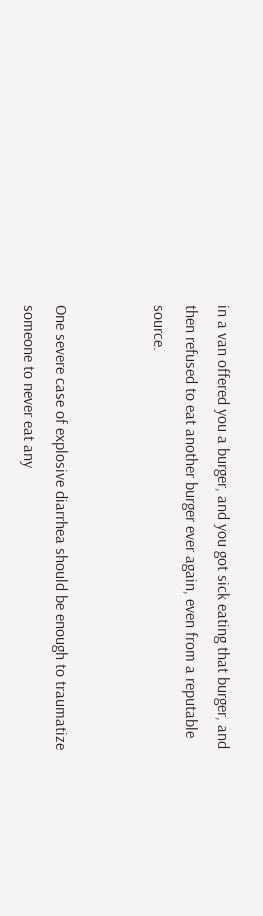in a van offered you a burger, and you got sick eating that burger, and then refused to eat another burger ever again, even from a reputable source.


One severe case of explosive diarrhea should be enough to traumatize someone to never eat any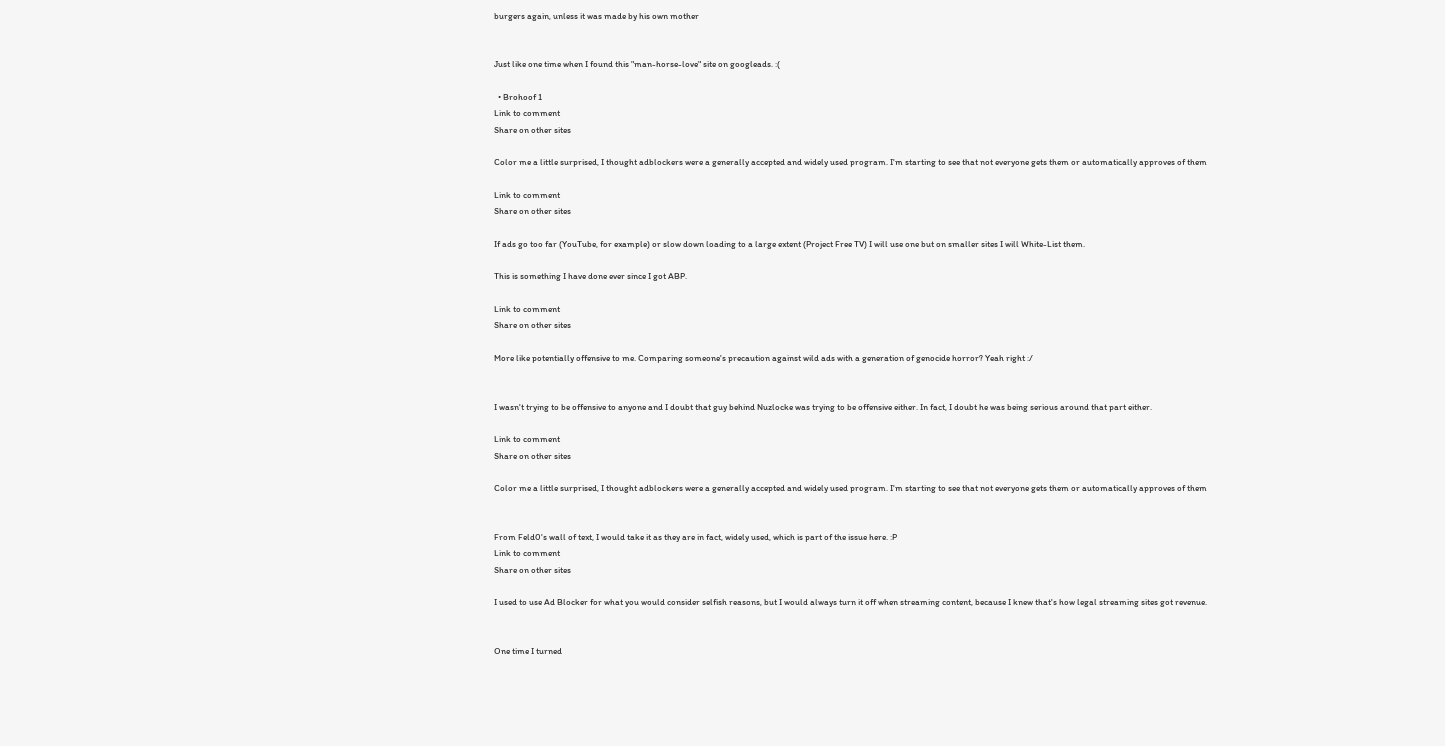burgers again, unless it was made by his own mother


Just like one time when I found this "man-horse-love" site on googleads. :(

  • Brohoof 1
Link to comment
Share on other sites

Color me a little surprised, I thought adblockers were a generally accepted and widely used program. I'm starting to see that not everyone gets them or automatically approves of them

Link to comment
Share on other sites

If ads go too far (YouTube, for example) or slow down loading to a large extent (Project Free TV) I will use one but on smaller sites I will White-List them.

This is something I have done ever since I got ABP.

Link to comment
Share on other sites

More like potentially offensive to me. Comparing someone's precaution against wild ads with a generation of genocide horror? Yeah right :/


I wasn't trying to be offensive to anyone and I doubt that guy behind Nuzlocke was trying to be offensive either. In fact, I doubt he was being serious around that part either.

Link to comment
Share on other sites

Color me a little surprised, I thought adblockers were a generally accepted and widely used program. I'm starting to see that not everyone gets them or automatically approves of them


From Feld0's wall of text, I would take it as they are in fact, widely used, which is part of the issue here. :P
Link to comment
Share on other sites

I used to use Ad Blocker for what you would consider selfish reasons, but I would always turn it off when streaming content, because I knew that's how legal streaming sites got revenue.


One time I turned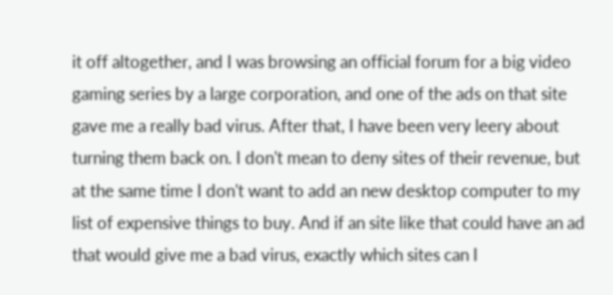it off altogether, and I was browsing an official forum for a big video gaming series by a large corporation, and one of the ads on that site gave me a really bad virus. After that, I have been very leery about turning them back on. I don't mean to deny sites of their revenue, but at the same time I don't want to add an new desktop computer to my list of expensive things to buy. And if an site like that could have an ad that would give me a bad virus, exactly which sites can I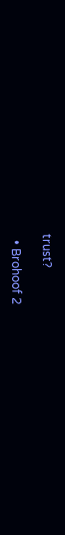trust?

  • Brohoof 2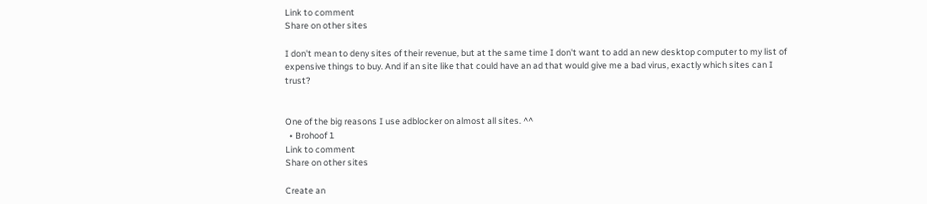Link to comment
Share on other sites

I don't mean to deny sites of their revenue, but at the same time I don't want to add an new desktop computer to my list of expensive things to buy. And if an site like that could have an ad that would give me a bad virus, exactly which sites can I trust?


One of the big reasons I use adblocker on almost all sites. ^^
  • Brohoof 1
Link to comment
Share on other sites

Create an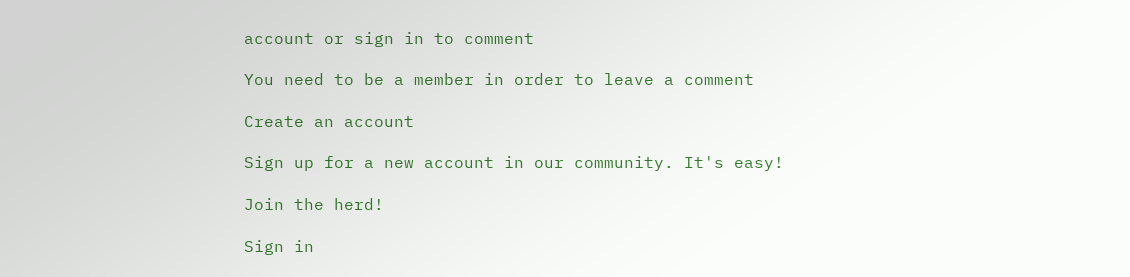account or sign in to comment

You need to be a member in order to leave a comment

Create an account

Sign up for a new account in our community. It's easy!

Join the herd!

Sign in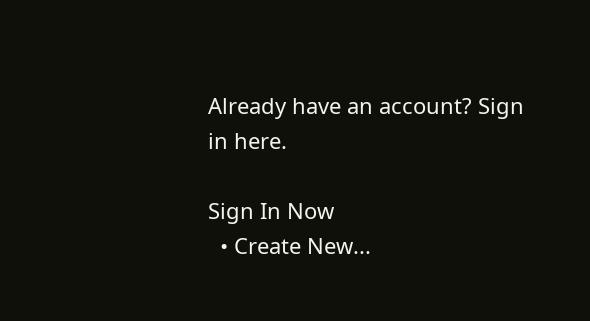Already have an account? Sign in here.

Sign In Now
  • Create New...